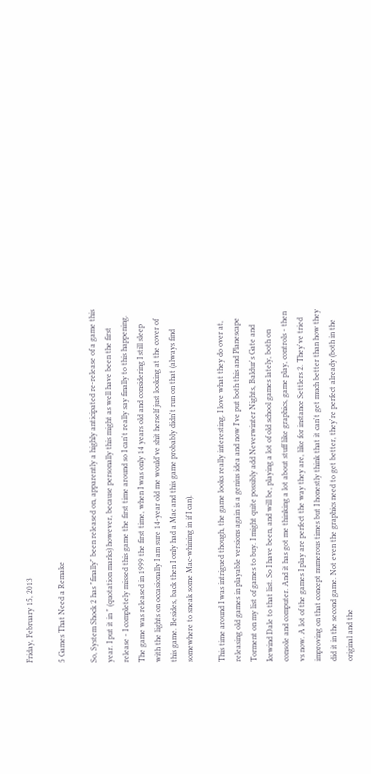Friday, February 15, 2013

5 Games That Need a Remake

So, System Shock 2 has "finally" been released on, apparently a highly anticipated re-release of a game this year. I put it in " (quotation marks) however, because personally this might as well have been the first release - I completely missed this game the first time around so I can't really say finally to this happening. The game was released in 1999 the first time, when I was only 14 years old and considering I still sleep with the lights on occasionally I am sure 14-year old me would've shit herself just looking at the cover of this game. Besides, back then I only had a Mac and this game probably didn't run on that (always find somewhere to sneak some Mac-whining in if I can).

This time around I was intrigued though, the game looks really interesting. I love what they do over at, releasing old games in playable versions again is a genius idea and now I've put both this and Planescape Torment on my list of games to buy. I might quite possibly add Neverwinter Nights, Baldur's Gate and Icewind Dale to that list. So I have been, and will be, playing a lot of old school games lately, both on console and computer. And it has got me thinking a lot about stuff like graphics, game play, controls - then vs now. A lot of the games I play are perfect the way they are, like for instance Settlers 2. They've tried improving on that concept numerous times but I honestly think that it can't get much better than how they did it in the second game. Not even the graphics need to get better, they're perfect already (both in the original and the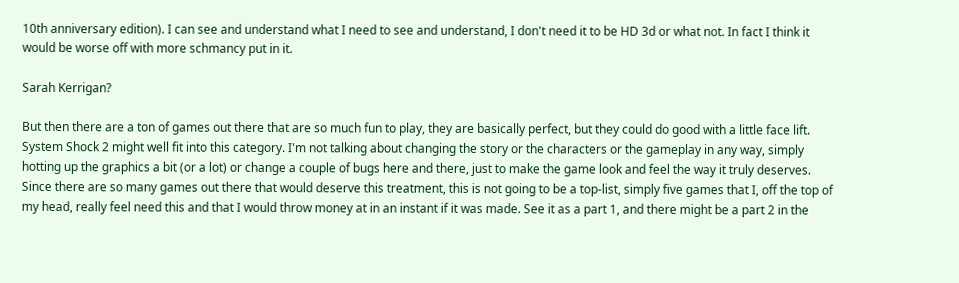10th anniversary edition). I can see and understand what I need to see and understand, I don't need it to be HD 3d or what not. In fact I think it would be worse off with more schmancy put in it.

Sarah Kerrigan?

But then there are a ton of games out there that are so much fun to play, they are basically perfect, but they could do good with a little face lift. System Shock 2 might well fit into this category. I'm not talking about changing the story or the characters or the gameplay in any way, simply hotting up the graphics a bit (or a lot) or change a couple of bugs here and there, just to make the game look and feel the way it truly deserves. Since there are so many games out there that would deserve this treatment, this is not going to be a top-list, simply five games that I, off the top of my head, really feel need this and that I would throw money at in an instant if it was made. See it as a part 1, and there might be a part 2 in the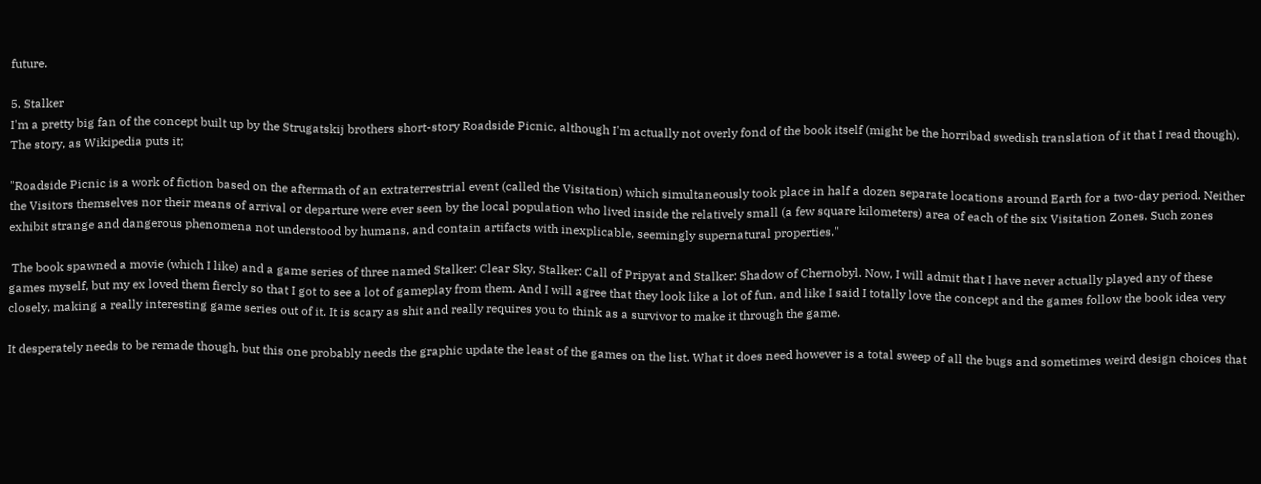future.

5. Stalker
I'm a pretty big fan of the concept built up by the Strugatskij brothers short-story Roadside Picnic, although I'm actually not overly fond of the book itself (might be the horribad swedish translation of it that I read though). The story, as Wikipedia puts it;

"Roadside Picnic is a work of fiction based on the aftermath of an extraterrestrial event (called the Visitation) which simultaneously took place in half a dozen separate locations around Earth for a two-day period. Neither the Visitors themselves nor their means of arrival or departure were ever seen by the local population who lived inside the relatively small (a few square kilometers) area of each of the six Visitation Zones. Such zones exhibit strange and dangerous phenomena not understood by humans, and contain artifacts with inexplicable, seemingly supernatural properties."

 The book spawned a movie (which I like) and a game series of three named Stalker: Clear Sky, Stalker: Call of Pripyat and Stalker: Shadow of Chernobyl. Now, I will admit that I have never actually played any of these games myself, but my ex loved them fiercly so that I got to see a lot of gameplay from them. And I will agree that they look like a lot of fun, and like I said I totally love the concept and the games follow the book idea very closely, making a really interesting game series out of it. It is scary as shit and really requires you to think as a survivor to make it through the game.

It desperately needs to be remade though, but this one probably needs the graphic update the least of the games on the list. What it does need however is a total sweep of all the bugs and sometimes weird design choices that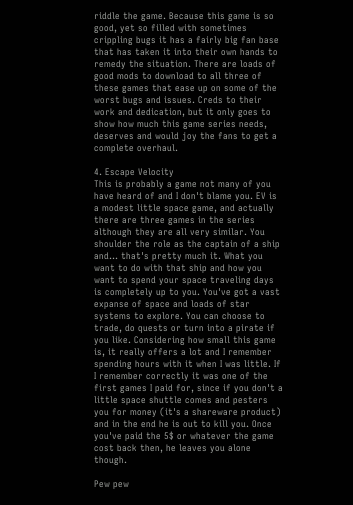riddle the game. Because this game is so good, yet so filled with sometimes crippling bugs it has a fairly big fan base that has taken it into their own hands to remedy the situation. There are loads of good mods to download to all three of these games that ease up on some of the worst bugs and issues. Creds to their work and dedication, but it only goes to show how much this game series needs, deserves and would joy the fans to get a complete overhaul.

4. Escape Velocity
This is probably a game not many of you have heard of and I don't blame you. EV is a modest little space game, and actually there are three games in the series although they are all very similar. You shoulder the role as the captain of a ship and... that's pretty much it. What you want to do with that ship and how you want to spend your space traveling days is completely up to you. You've got a vast expanse of space and loads of star systems to explore. You can choose to trade, do quests or turn into a pirate if you like. Considering how small this game is, it really offers a lot and I remember spending hours with it when I was little. If I remember correctly it was one of the first games I paid for, since if you don't a little space shuttle comes and pesters you for money (it's a shareware product) and in the end he is out to kill you. Once you've paid the 5$ or whatever the game cost back then, he leaves you alone though.

Pew pew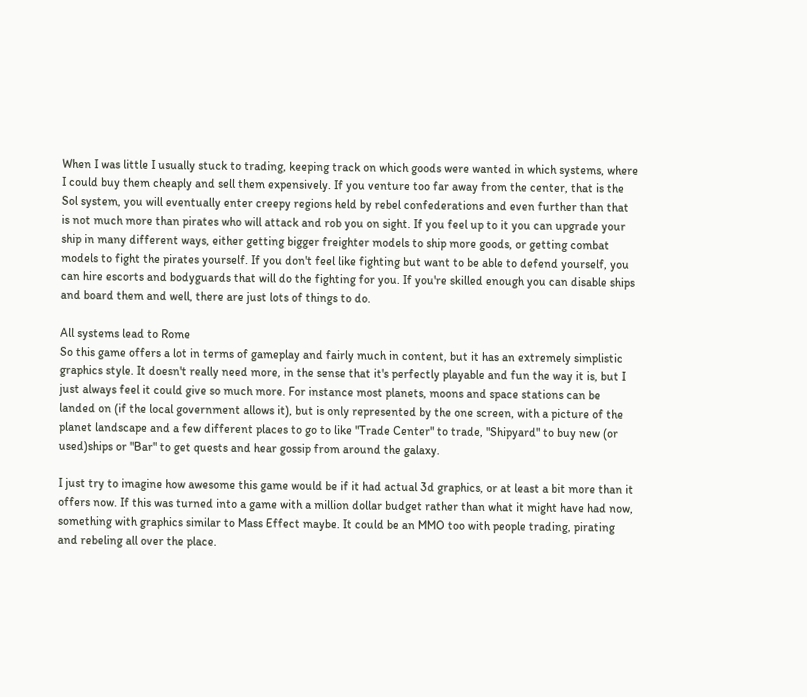When I was little I usually stuck to trading, keeping track on which goods were wanted in which systems, where I could buy them cheaply and sell them expensively. If you venture too far away from the center, that is the Sol system, you will eventually enter creepy regions held by rebel confederations and even further than that is not much more than pirates who will attack and rob you on sight. If you feel up to it you can upgrade your ship in many different ways, either getting bigger freighter models to ship more goods, or getting combat models to fight the pirates yourself. If you don't feel like fighting but want to be able to defend yourself, you can hire escorts and bodyguards that will do the fighting for you. If you're skilled enough you can disable ships and board them and well, there are just lots of things to do.

All systems lead to Rome
So this game offers a lot in terms of gameplay and fairly much in content, but it has an extremely simplistic graphics style. It doesn't really need more, in the sense that it's perfectly playable and fun the way it is, but I just always feel it could give so much more. For instance most planets, moons and space stations can be landed on (if the local government allows it), but is only represented by the one screen, with a picture of the planet landscape and a few different places to go to like "Trade Center" to trade, "Shipyard" to buy new (or used)ships or "Bar" to get quests and hear gossip from around the galaxy.

I just try to imagine how awesome this game would be if it had actual 3d graphics, or at least a bit more than it offers now. If this was turned into a game with a million dollar budget rather than what it might have had now, something with graphics similar to Mass Effect maybe. It could be an MMO too with people trading, pirating and rebeling all over the place.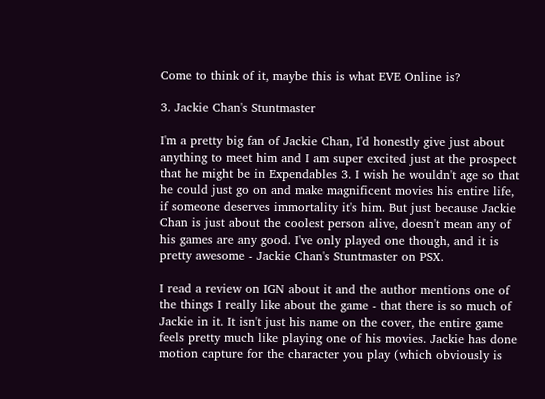Come to think of it, maybe this is what EVE Online is?

3. Jackie Chan's Stuntmaster

I'm a pretty big fan of Jackie Chan, I'd honestly give just about anything to meet him and I am super excited just at the prospect that he might be in Expendables 3. I wish he wouldn't age so that he could just go on and make magnificent movies his entire life, if someone deserves immortality it's him. But just because Jackie Chan is just about the coolest person alive, doesn't mean any of his games are any good. I've only played one though, and it is pretty awesome - Jackie Chan's Stuntmaster on PSX.

I read a review on IGN about it and the author mentions one of the things I really like about the game - that there is so much of Jackie in it. It isn't just his name on the cover, the entire game feels pretty much like playing one of his movies. Jackie has done motion capture for the character you play (which obviously is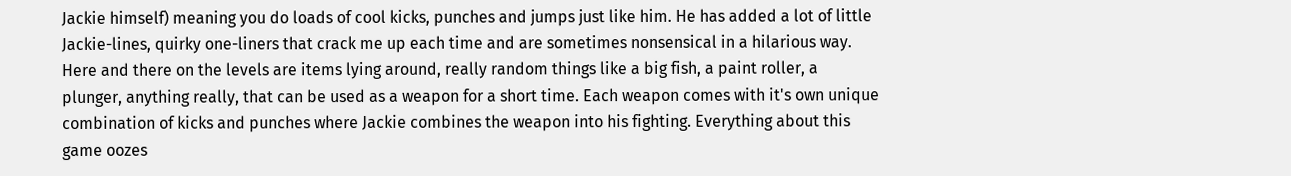Jackie himself) meaning you do loads of cool kicks, punches and jumps just like him. He has added a lot of little Jackie-lines, quirky one-liners that crack me up each time and are sometimes nonsensical in a hilarious way. Here and there on the levels are items lying around, really random things like a big fish, a paint roller, a plunger, anything really, that can be used as a weapon for a short time. Each weapon comes with it's own unique combination of kicks and punches where Jackie combines the weapon into his fighting. Everything about this game oozes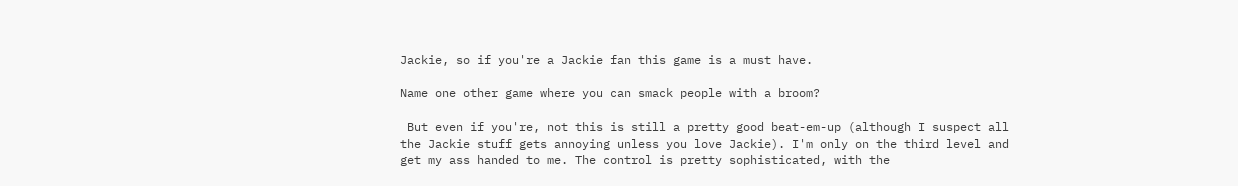Jackie, so if you're a Jackie fan this game is a must have.

Name one other game where you can smack people with a broom?

 But even if you're, not this is still a pretty good beat-em-up (although I suspect all the Jackie stuff gets annoying unless you love Jackie). I'm only on the third level and get my ass handed to me. The control is pretty sophisticated, with the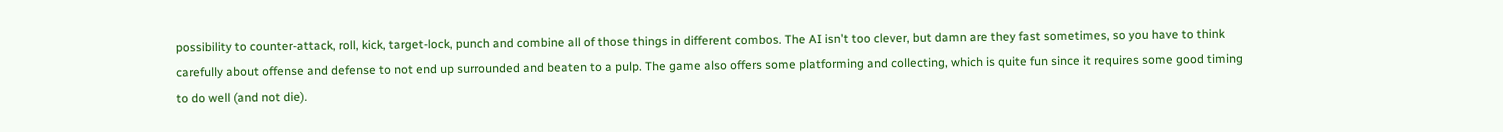possibility to counter-attack, roll, kick, target-lock, punch and combine all of those things in different combos. The AI isn't too clever, but damn are they fast sometimes, so you have to think carefully about offense and defense to not end up surrounded and beaten to a pulp. The game also offers some platforming and collecting, which is quite fun since it requires some good timing to do well (and not die).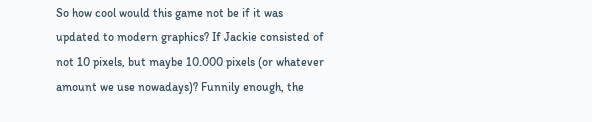So how cool would this game not be if it was updated to modern graphics? If Jackie consisted of not 10 pixels, but maybe 10.000 pixels (or whatever amount we use nowadays)? Funnily enough, the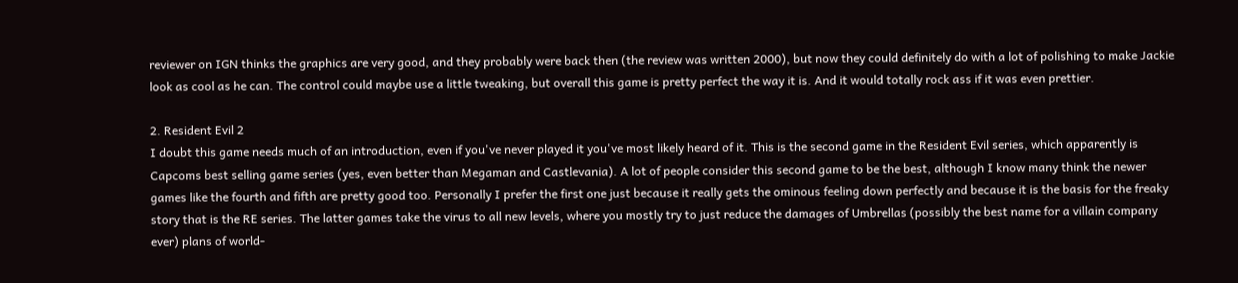reviewer on IGN thinks the graphics are very good, and they probably were back then (the review was written 2000), but now they could definitely do with a lot of polishing to make Jackie look as cool as he can. The control could maybe use a little tweaking, but overall this game is pretty perfect the way it is. And it would totally rock ass if it was even prettier.

2. Resident Evil 2
I doubt this game needs much of an introduction, even if you've never played it you've most likely heard of it. This is the second game in the Resident Evil series, which apparently is Capcoms best selling game series (yes, even better than Megaman and Castlevania). A lot of people consider this second game to be the best, although I know many think the newer games like the fourth and fifth are pretty good too. Personally I prefer the first one just because it really gets the ominous feeling down perfectly and because it is the basis for the freaky story that is the RE series. The latter games take the virus to all new levels, where you mostly try to just reduce the damages of Umbrellas (possibly the best name for a villain company ever) plans of world-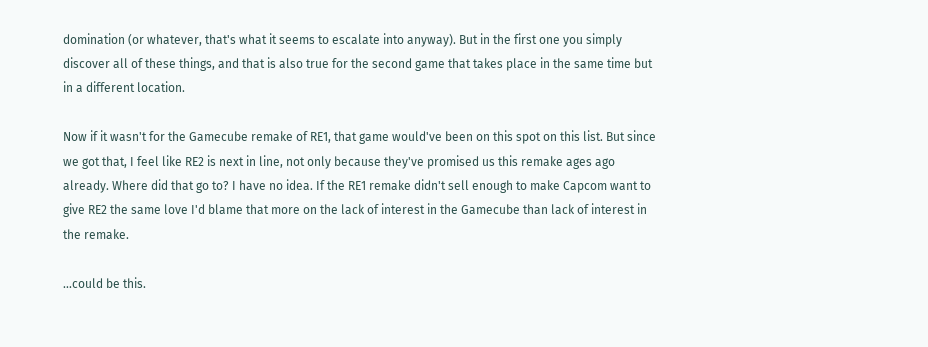domination (or whatever, that's what it seems to escalate into anyway). But in the first one you simply discover all of these things, and that is also true for the second game that takes place in the same time but in a different location.

Now if it wasn't for the Gamecube remake of RE1, that game would've been on this spot on this list. But since we got that, I feel like RE2 is next in line, not only because they've promised us this remake ages ago already. Where did that go to? I have no idea. If the RE1 remake didn't sell enough to make Capcom want to give RE2 the same love I'd blame that more on the lack of interest in the Gamecube than lack of interest in the remake.

...could be this.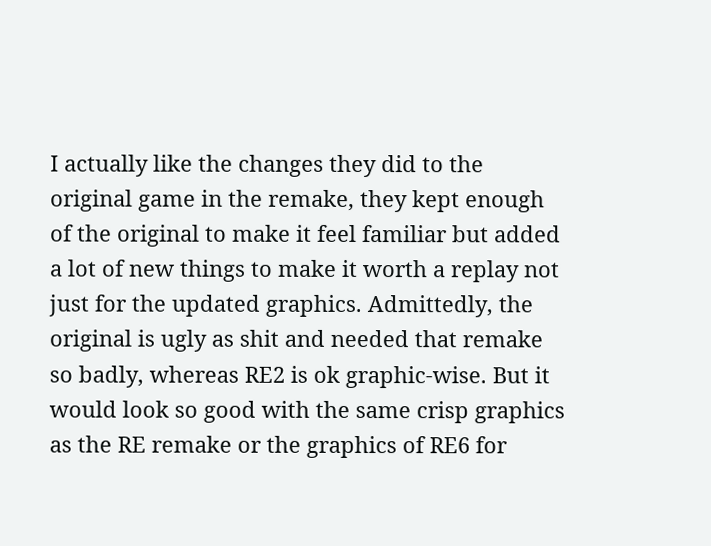I actually like the changes they did to the original game in the remake, they kept enough of the original to make it feel familiar but added a lot of new things to make it worth a replay not just for the updated graphics. Admittedly, the original is ugly as shit and needed that remake so badly, whereas RE2 is ok graphic-wise. But it would look so good with the same crisp graphics as the RE remake or the graphics of RE6 for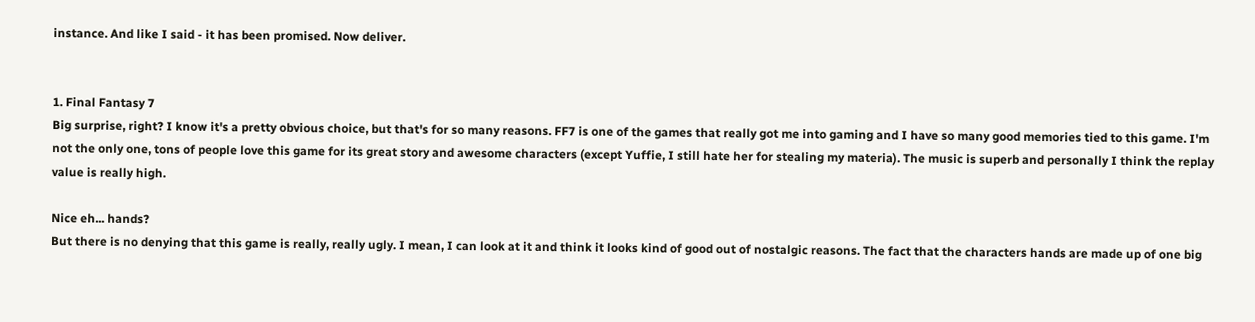instance. And like I said - it has been promised. Now deliver.


1. Final Fantasy 7
Big surprise, right? I know it's a pretty obvious choice, but that's for so many reasons. FF7 is one of the games that really got me into gaming and I have so many good memories tied to this game. I'm not the only one, tons of people love this game for its great story and awesome characters (except Yuffie, I still hate her for stealing my materia). The music is superb and personally I think the replay
value is really high.

Nice eh... hands?
But there is no denying that this game is really, really ugly. I mean, I can look at it and think it looks kind of good out of nostalgic reasons. The fact that the characters hands are made up of one big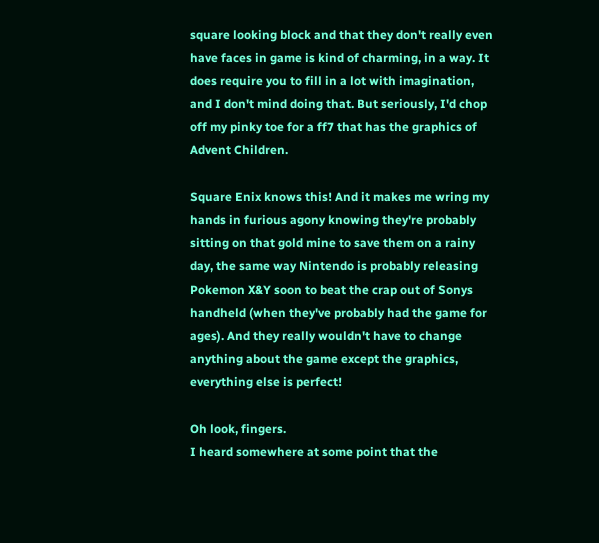square looking block and that they don't really even have faces in game is kind of charming, in a way. It does require you to fill in a lot with imagination, and I don't mind doing that. But seriously, I'd chop off my pinky toe for a ff7 that has the graphics of Advent Children.

Square Enix knows this! And it makes me wring my hands in furious agony knowing they're probably sitting on that gold mine to save them on a rainy day, the same way Nintendo is probably releasing Pokemon X&Y soon to beat the crap out of Sonys handheld (when they've probably had the game for ages). And they really wouldn't have to change anything about the game except the graphics, everything else is perfect!

Oh look, fingers.
I heard somewhere at some point that the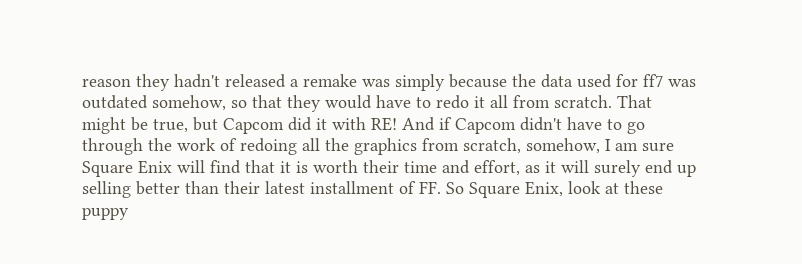reason they hadn't released a remake was simply because the data used for ff7 was outdated somehow, so that they would have to redo it all from scratch. That might be true, but Capcom did it with RE! And if Capcom didn't have to go through the work of redoing all the graphics from scratch, somehow, I am sure Square Enix will find that it is worth their time and effort, as it will surely end up selling better than their latest installment of FF. So Square Enix, look at these puppy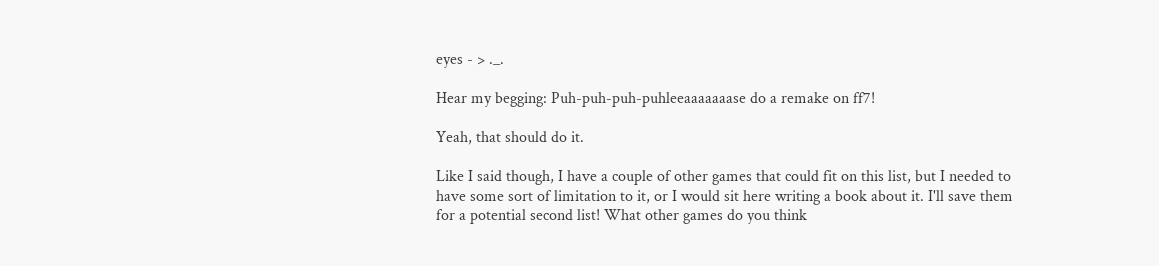eyes - > ._.

Hear my begging: Puh-puh-puh-puhleeaaaaaaase do a remake on ff7!

Yeah, that should do it.

Like I said though, I have a couple of other games that could fit on this list, but I needed to have some sort of limitation to it, or I would sit here writing a book about it. I'll save them for a potential second list! What other games do you think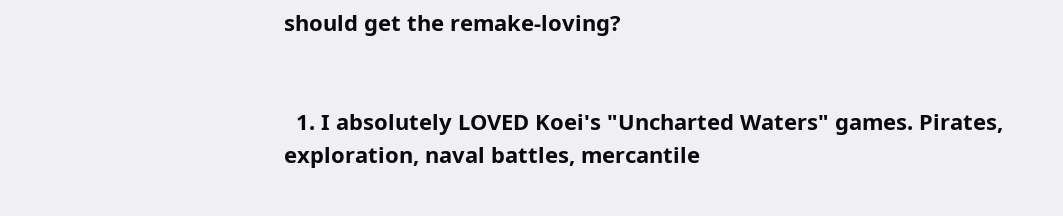should get the remake-loving?


  1. I absolutely LOVED Koei's "Uncharted Waters" games. Pirates, exploration, naval battles, mercantile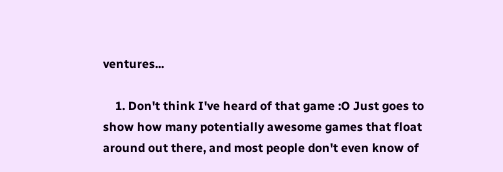ventures...

    1. Don't think I've heard of that game :O Just goes to show how many potentially awesome games that float around out there, and most people don't even know of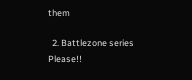them

  2. Battlezone series Please!!